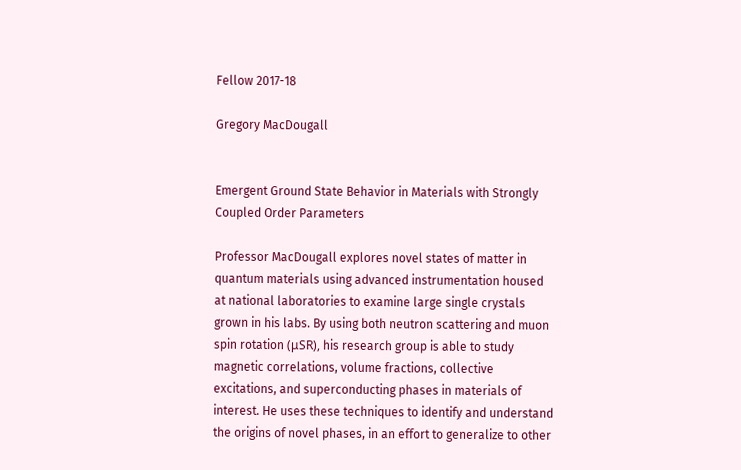Fellow 2017-18

Gregory MacDougall


Emergent Ground State Behavior in Materials with Strongly Coupled Order Parameters

Professor MacDougall explores novel states of matter in quantum materials using advanced instrumentation housed at national laboratories to examine large single crystals grown in his labs. By using both neutron scattering and muon spin rotation (μSR), his research group is able to study magnetic correlations, volume fractions, collective excitations, and superconducting phases in materials of interest. He uses these techniques to identify and understand the origins of novel phases, in an effort to generalize to other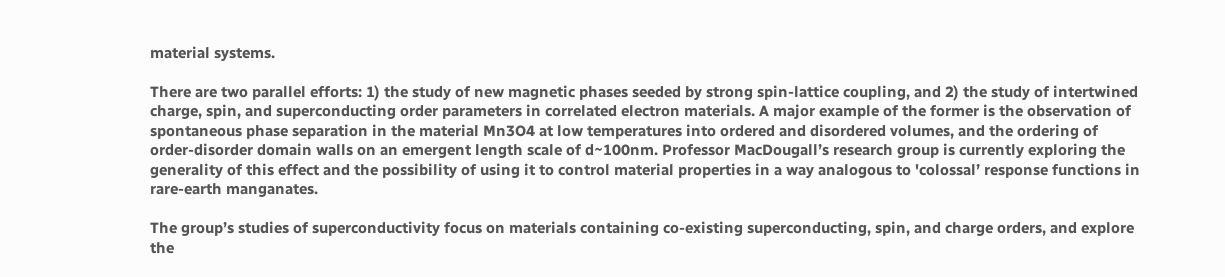material systems.

There are two parallel efforts: 1) the study of new magnetic phases seeded by strong spin-lattice coupling, and 2) the study of intertwined charge, spin, and superconducting order parameters in correlated electron materials. A major example of the former is the observation of spontaneous phase separation in the material Mn3O4 at low temperatures into ordered and disordered volumes, and the ordering of order-disorder domain walls on an emergent length scale of d~100nm. Professor MacDougall’s research group is currently exploring the generality of this effect and the possibility of using it to control material properties in a way analogous to 'colossal’ response functions in rare-earth manganates.

The group’s studies of superconductivity focus on materials containing co-existing superconducting, spin, and charge orders, and explore the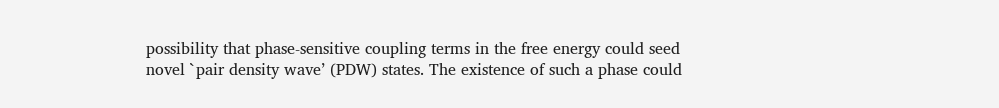possibility that phase-sensitive coupling terms in the free energy could seed novel `pair density wave’ (PDW) states. The existence of such a phase could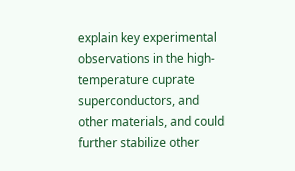explain key experimental observations in the high-temperature cuprate superconductors, and other materials, and could further stabilize other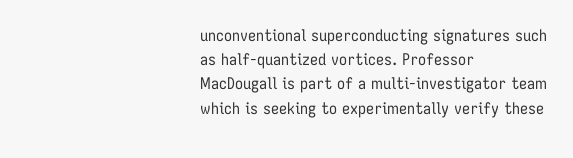unconventional superconducting signatures such as half-quantized vortices. Professor MacDougall is part of a multi-investigator team which is seeking to experimentally verify these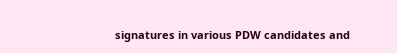signatures in various PDW candidates and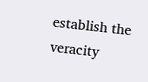establish the veracity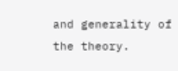and generality of the theory.